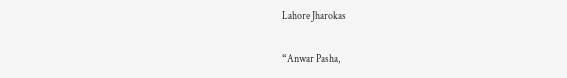Lahore Jharokas

“Anwar Pasha,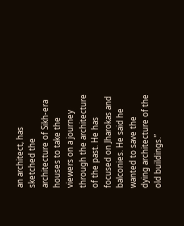an architect, has sketched the architecture of Sikh-era houses to take the viewers on a journey through the architecture of the past. He has focused on Jharokas and balconies. He said he wanted to save the dying architecture of the old buildings.”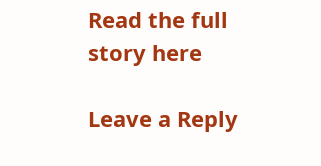Read the full story here

Leave a Reply